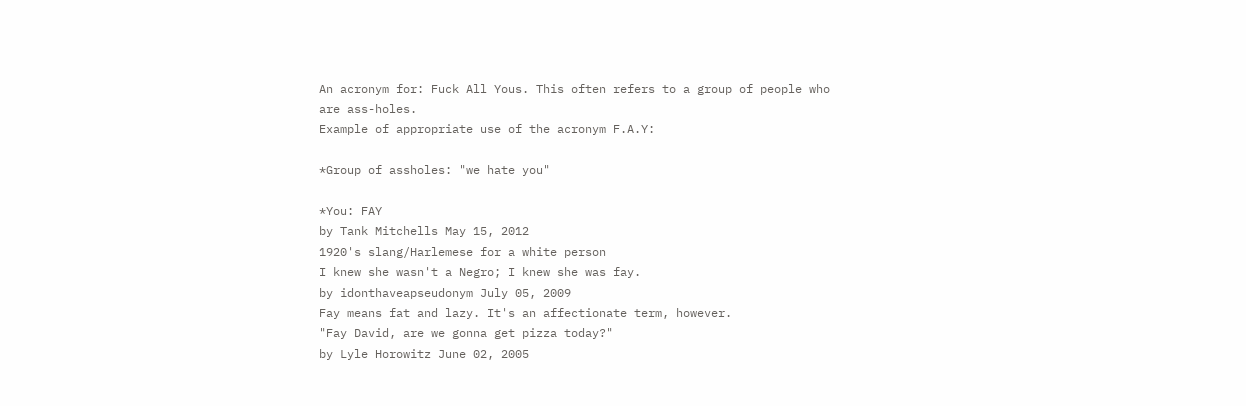An acronym for: Fuck All Yous. This often refers to a group of people who are ass-holes.
Example of appropriate use of the acronym F.A.Y:

*Group of assholes: "we hate you"

*You: FAY
by Tank Mitchells May 15, 2012
1920's slang/Harlemese for a white person
I knew she wasn't a Negro; I knew she was fay.
by idonthaveapseudonym July 05, 2009
Fay means fat and lazy. It's an affectionate term, however.
"Fay David, are we gonna get pizza today?"
by Lyle Horowitz June 02, 2005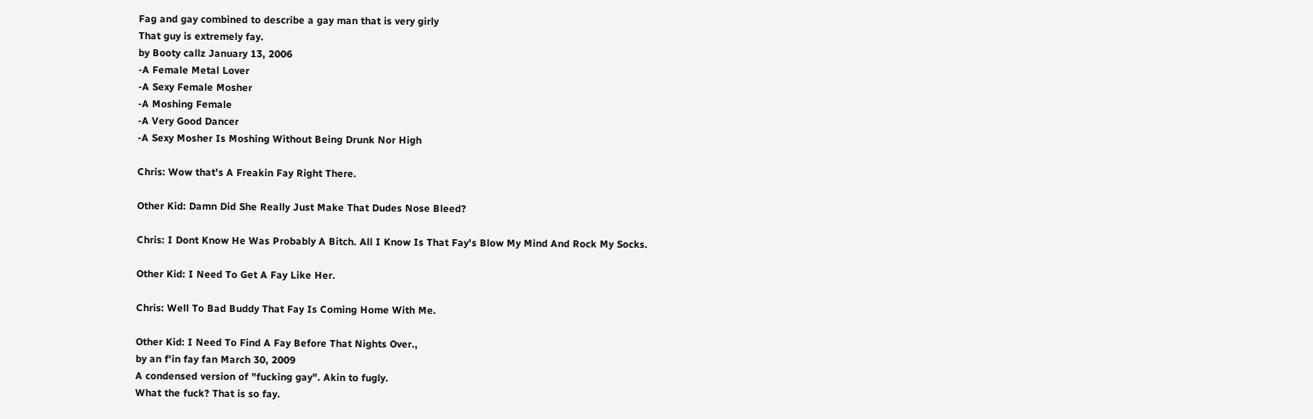Fag and gay combined to describe a gay man that is very girly
That guy is extremely fay.
by Booty callz January 13, 2006
-A Female Metal Lover
-A Sexy Female Mosher
-A Moshing Female
-A Very Good Dancer
-A Sexy Mosher Is Moshing Without Being Drunk Nor High

Chris: Wow that's A Freakin Fay Right There.

Other Kid: Damn Did She Really Just Make That Dudes Nose Bleed?

Chris: I Dont Know He Was Probably A Bitch. All I Know Is That Fay's Blow My Mind And Rock My Socks.

Other Kid: I Need To Get A Fay Like Her.

Chris: Well To Bad Buddy That Fay Is Coming Home With Me.

Other Kid: I Need To Find A Fay Before That Nights Over.,
by an f'in fay fan March 30, 2009
A condensed version of "fucking gay". Akin to fugly.
What the fuck? That is so fay.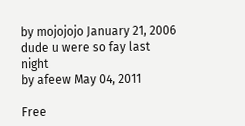by mojojojo January 21, 2006
dude u were so fay last night
by afeew May 04, 2011

Free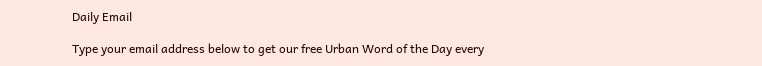Daily Email

Type your email address below to get our free Urban Word of the Day every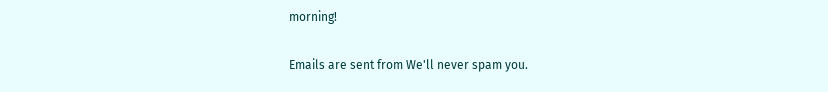morning!

Emails are sent from We'll never spam you.